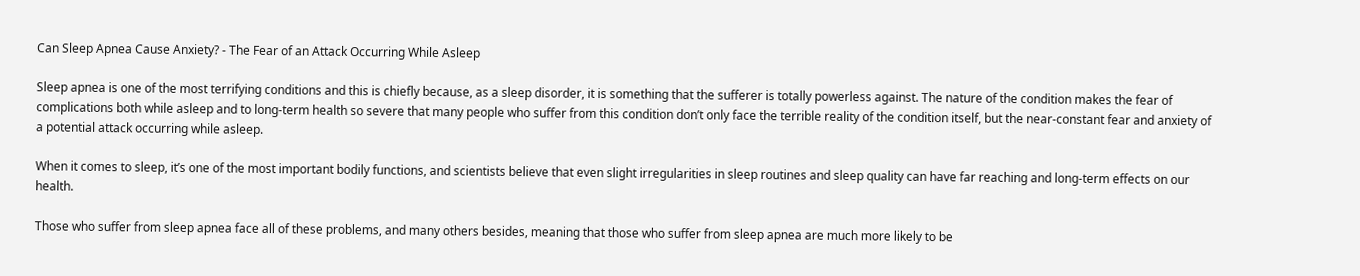Can Sleep Apnea Cause Anxiety? - The Fear of an Attack Occurring While Asleep

Sleep apnea is one of the most terrifying conditions and this is chiefly because, as a sleep disorder, it is something that the sufferer is totally powerless against. The nature of the condition makes the fear of complications both while asleep and to long-term health so severe that many people who suffer from this condition don’t only face the terrible reality of the condition itself, but the near-constant fear and anxiety of a potential attack occurring while asleep.

When it comes to sleep, it’s one of the most important bodily functions, and scientists believe that even slight irregularities in sleep routines and sleep quality can have far reaching and long-term effects on our health.

Those who suffer from sleep apnea face all of these problems, and many others besides, meaning that those who suffer from sleep apnea are much more likely to be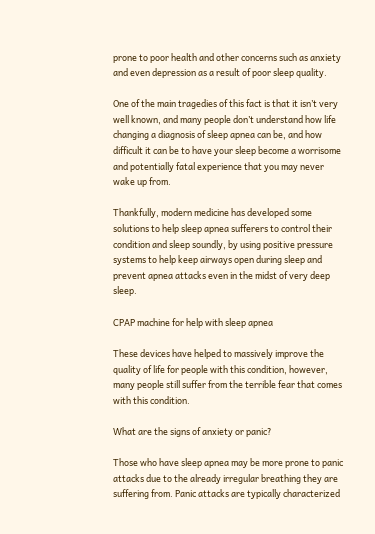prone to poor health and other concerns such as anxiety and even depression as a result of poor sleep quality.

One of the main tragedies of this fact is that it isn’t very well known, and many people don’t understand how life changing a diagnosis of sleep apnea can be, and how difficult it can be to have your sleep become a worrisome and potentially fatal experience that you may never wake up from.

Thankfully, modern medicine has developed some solutions to help sleep apnea sufferers to control their condition and sleep soundly, by using positive pressure systems to help keep airways open during sleep and prevent apnea attacks even in the midst of very deep sleep.

CPAP machine for help with sleep apnea

These devices have helped to massively improve the quality of life for people with this condition, however, many people still suffer from the terrible fear that comes with this condition.

What are the signs of anxiety or panic?

Those who have sleep apnea may be more prone to panic attacks due to the already irregular breathing they are suffering from. Panic attacks are typically characterized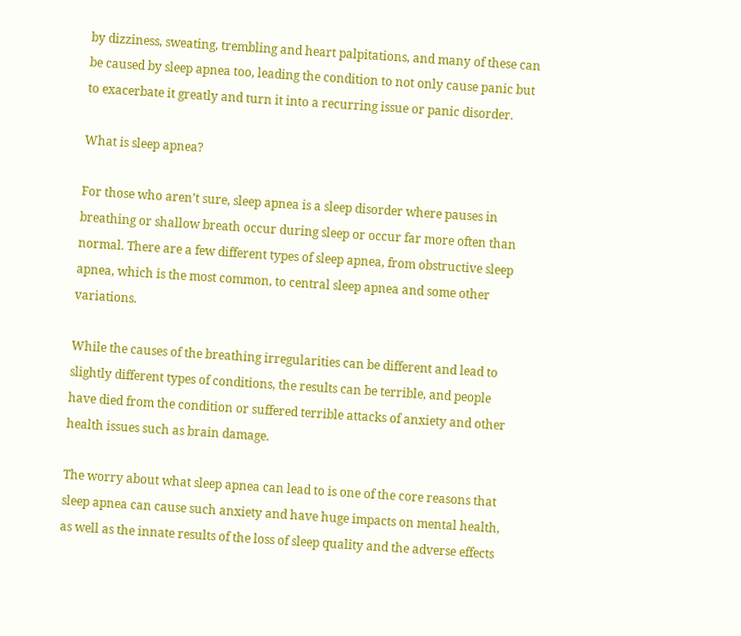by dizziness, sweating, trembling and heart palpitations, and many of these can be caused by sleep apnea too, leading the condition to not only cause panic but to exacerbate it greatly and turn it into a recurring issue or panic disorder.

What is sleep apnea?

For those who aren’t sure, sleep apnea is a sleep disorder where pauses in breathing or shallow breath occur during sleep or occur far more often than normal. There are a few different types of sleep apnea, from obstructive sleep apnea, which is the most common, to central sleep apnea and some other variations.

While the causes of the breathing irregularities can be different and lead to slightly different types of conditions, the results can be terrible, and people have died from the condition or suffered terrible attacks of anxiety and other health issues such as brain damage.

The worry about what sleep apnea can lead to is one of the core reasons that sleep apnea can cause such anxiety and have huge impacts on mental health, as well as the innate results of the loss of sleep quality and the adverse effects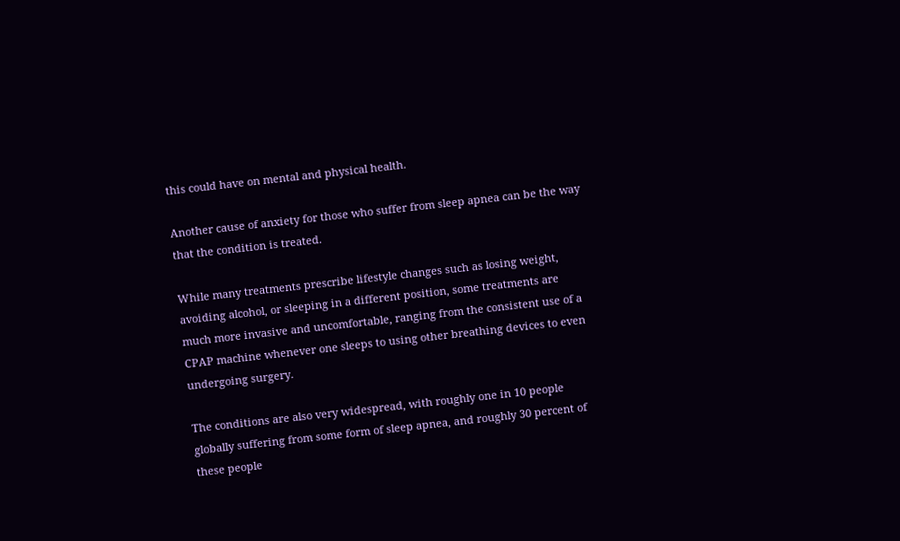this could have on mental and physical health.

Another cause of anxiety for those who suffer from sleep apnea can be the way that the condition is treated.

While many treatments prescribe lifestyle changes such as losing weight, avoiding alcohol, or sleeping in a different position, some treatments are much more invasive and uncomfortable, ranging from the consistent use of a CPAP machine whenever one sleeps to using other breathing devices to even undergoing surgery.

The conditions are also very widespread, with roughly one in 10 people globally suffering from some form of sleep apnea, and roughly 30 percent of these people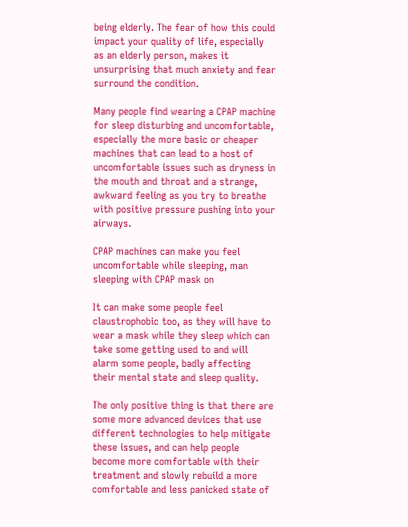being elderly. The fear of how this could impact your quality of life, especially as an elderly person, makes it unsurprising that much anxiety and fear surround the condition.

Many people find wearing a CPAP machine for sleep disturbing and uncomfortable, especially the more basic or cheaper machines that can lead to a host of uncomfortable issues such as dryness in the mouth and throat and a strange, awkward feeling as you try to breathe with positive pressure pushing into your airways.

CPAP machines can make you feel uncomfortable while sleeping, man sleeping with CPAP mask on

It can make some people feel claustrophobic too, as they will have to wear a mask while they sleep which can take some getting used to and will alarm some people, badly affecting their mental state and sleep quality.

The only positive thing is that there are some more advanced devices that use different technologies to help mitigate these issues, and can help people become more comfortable with their treatment and slowly rebuild a more comfortable and less panicked state of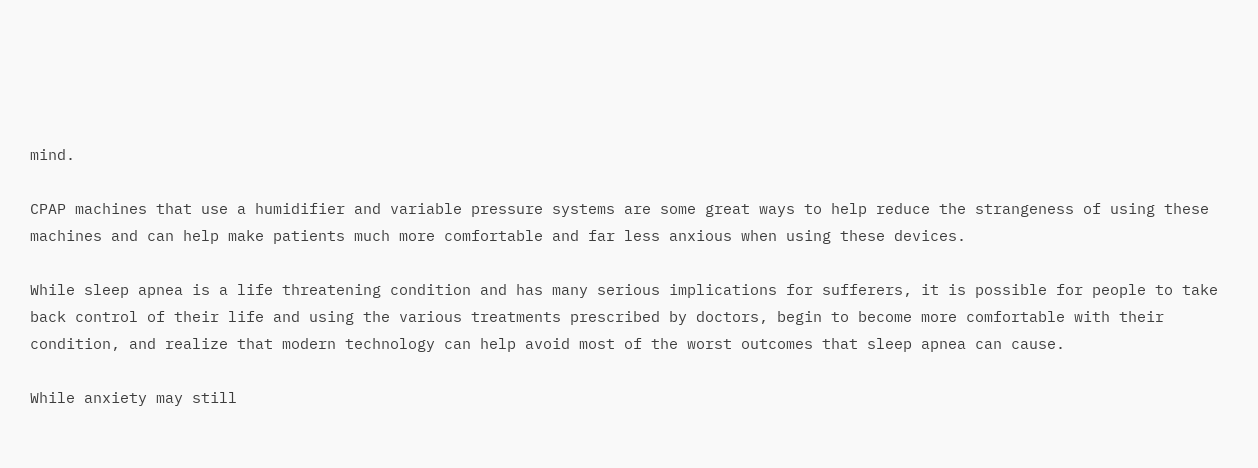mind.

CPAP machines that use a humidifier and variable pressure systems are some great ways to help reduce the strangeness of using these machines and can help make patients much more comfortable and far less anxious when using these devices.

While sleep apnea is a life threatening condition and has many serious implications for sufferers, it is possible for people to take back control of their life and using the various treatments prescribed by doctors, begin to become more comfortable with their condition, and realize that modern technology can help avoid most of the worst outcomes that sleep apnea can cause.

While anxiety may still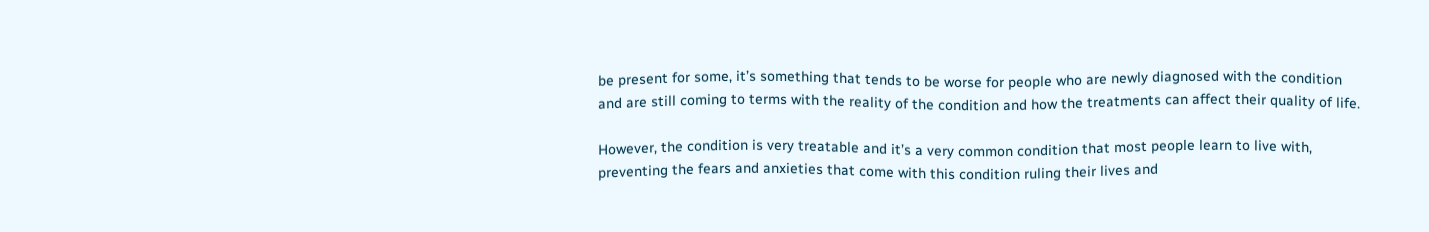be present for some, it’s something that tends to be worse for people who are newly diagnosed with the condition and are still coming to terms with the reality of the condition and how the treatments can affect their quality of life.

However, the condition is very treatable and it’s a very common condition that most people learn to live with, preventing the fears and anxieties that come with this condition ruling their lives and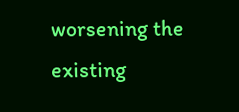worsening the existing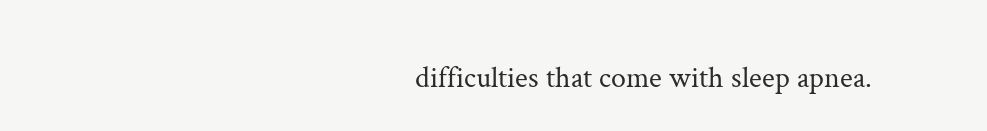difficulties that come with sleep apnea.